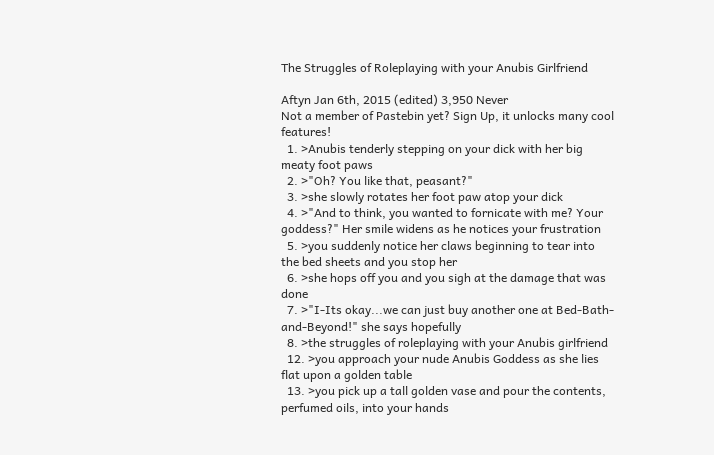The Struggles of Roleplaying with your Anubis Girlfriend

Aftyn Jan 6th, 2015 (edited) 3,950 Never
Not a member of Pastebin yet? Sign Up, it unlocks many cool features!
  1. >Anubis tenderly stepping on your dick with her big meaty foot paws
  2. >"Oh? You like that, peasant?"
  3. >she slowly rotates her foot paw atop your dick
  4. >"And to think, you wanted to fornicate with me? Your goddess?" Her smile widens as he notices your frustration
  5. >you suddenly notice her claws beginning to tear into the bed sheets and you stop her
  6. >she hops off you and you sigh at the damage that was done
  7. >"I-Its okay...we can just buy another one at Bed-Bath-and-Beyond!" she says hopefully
  8. >the struggles of roleplaying with your Anubis girlfriend
  12. >you approach your nude Anubis Goddess as she lies flat upon a golden table
  13. >you pick up a tall golden vase and pour the contents, perfumed oils, into your hands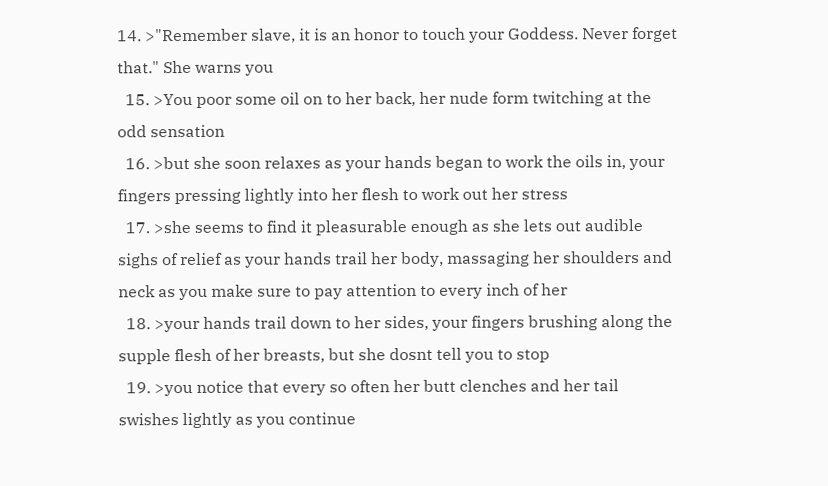14. >"Remember slave, it is an honor to touch your Goddess. Never forget that." She warns you
  15. >You poor some oil on to her back, her nude form twitching at the odd sensation
  16. >but she soon relaxes as your hands began to work the oils in, your fingers pressing lightly into her flesh to work out her stress
  17. >she seems to find it pleasurable enough as she lets out audible sighs of relief as your hands trail her body, massaging her shoulders and neck as you make sure to pay attention to every inch of her
  18. >your hands trail down to her sides, your fingers brushing along the supple flesh of her breasts, but she dosnt tell you to stop
  19. >you notice that every so often her butt clenches and her tail swishes lightly as you continue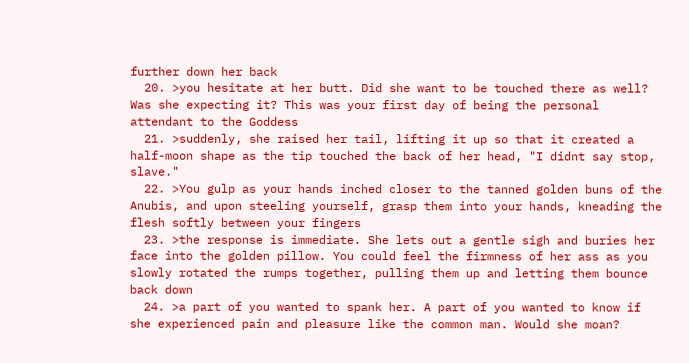further down her back
  20. >you hesitate at her butt. Did she want to be touched there as well? Was she expecting it? This was your first day of being the personal attendant to the Goddess
  21. >suddenly, she raised her tail, lifting it up so that it created a half-moon shape as the tip touched the back of her head, "I didnt say stop, slave."
  22. >You gulp as your hands inched closer to the tanned golden buns of the Anubis, and upon steeling yourself, grasp them into your hands, kneading the flesh softly between your fingers
  23. >the response is immediate. She lets out a gentle sigh and buries her face into the golden pillow. You could feel the firmness of her ass as you slowly rotated the rumps together, pulling them up and letting them bounce back down
  24. >a part of you wanted to spank her. A part of you wanted to know if she experienced pain and pleasure like the common man. Would she moan?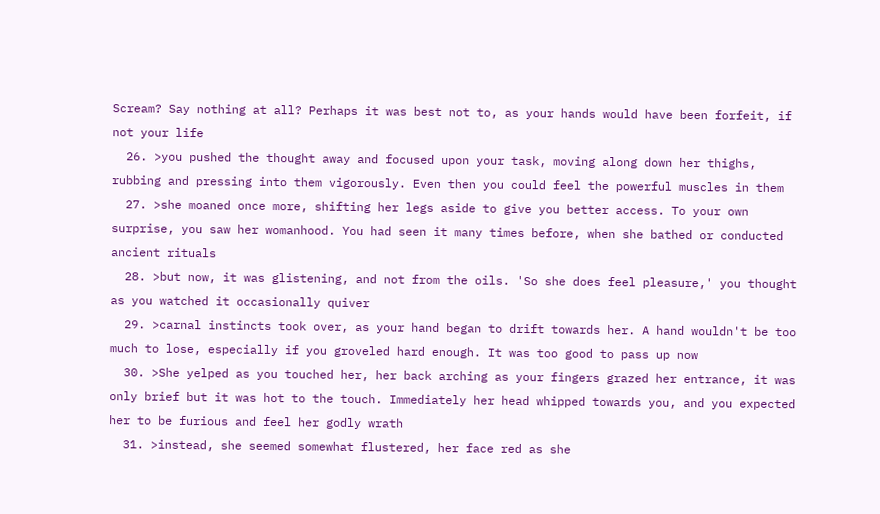Scream? Say nothing at all? Perhaps it was best not to, as your hands would have been forfeit, if not your life
  26. >you pushed the thought away and focused upon your task, moving along down her thighs, rubbing and pressing into them vigorously. Even then you could feel the powerful muscles in them
  27. >she moaned once more, shifting her legs aside to give you better access. To your own surprise, you saw her womanhood. You had seen it many times before, when she bathed or conducted ancient rituals
  28. >but now, it was glistening, and not from the oils. 'So she does feel pleasure,' you thought as you watched it occasionally quiver
  29. >carnal instincts took over, as your hand began to drift towards her. A hand wouldn't be too much to lose, especially if you groveled hard enough. It was too good to pass up now
  30. >She yelped as you touched her, her back arching as your fingers grazed her entrance, it was only brief but it was hot to the touch. Immediately her head whipped towards you, and you expected her to be furious and feel her godly wrath
  31. >instead, she seemed somewhat flustered, her face red as she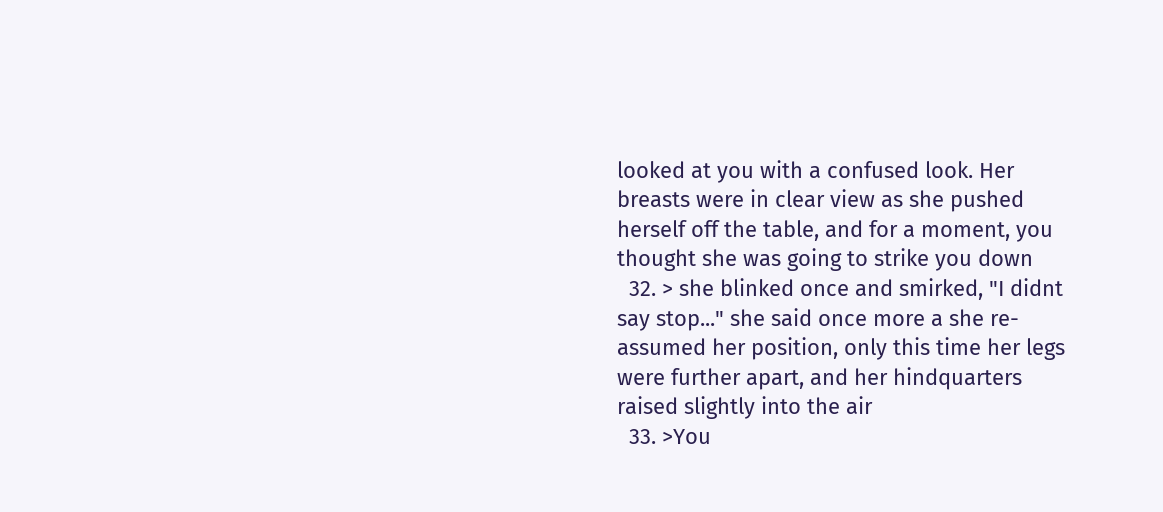looked at you with a confused look. Her breasts were in clear view as she pushed herself off the table, and for a moment, you thought she was going to strike you down
  32. > she blinked once and smirked, "I didnt say stop..." she said once more a she re-assumed her position, only this time her legs were further apart, and her hindquarters raised slightly into the air
  33. >You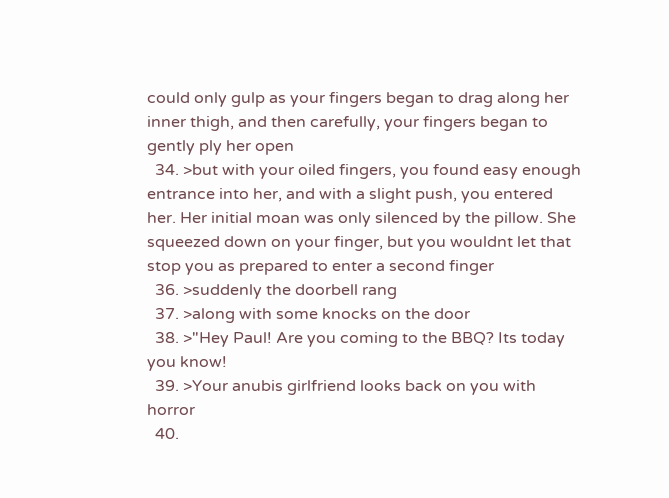could only gulp as your fingers began to drag along her inner thigh, and then carefully, your fingers began to gently ply her open
  34. >but with your oiled fingers, you found easy enough entrance into her, and with a slight push, you entered her. Her initial moan was only silenced by the pillow. She squeezed down on your finger, but you wouldnt let that stop you as prepared to enter a second finger
  36. >suddenly the doorbell rang
  37. >along with some knocks on the door
  38. >"Hey Paul! Are you coming to the BBQ? Its today you know!
  39. >Your anubis girlfriend looks back on you with horror
  40.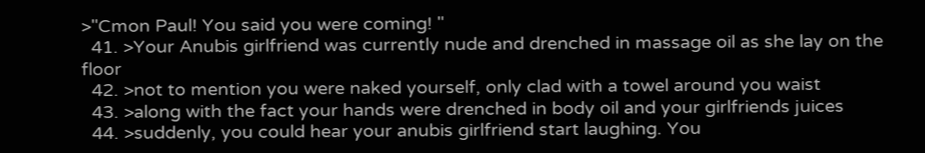>"Cmon Paul! You said you were coming! "
  41. >Your Anubis girlfriend was currently nude and drenched in massage oil as she lay on the floor
  42. >not to mention you were naked yourself, only clad with a towel around you waist
  43. >along with the fact your hands were drenched in body oil and your girlfriends juices
  44. >suddenly, you could hear your anubis girlfriend start laughing. You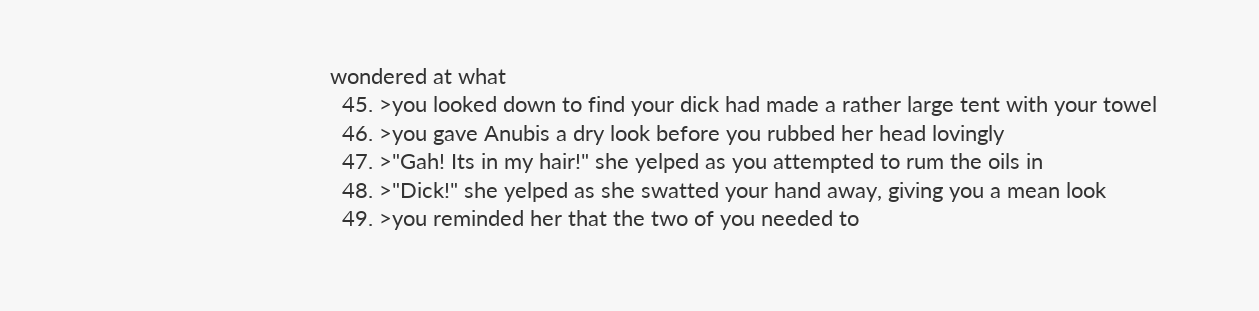wondered at what
  45. >you looked down to find your dick had made a rather large tent with your towel
  46. >you gave Anubis a dry look before you rubbed her head lovingly
  47. >"Gah! Its in my hair!" she yelped as you attempted to rum the oils in
  48. >"Dick!" she yelped as she swatted your hand away, giving you a mean look
  49. >you reminded her that the two of you needed to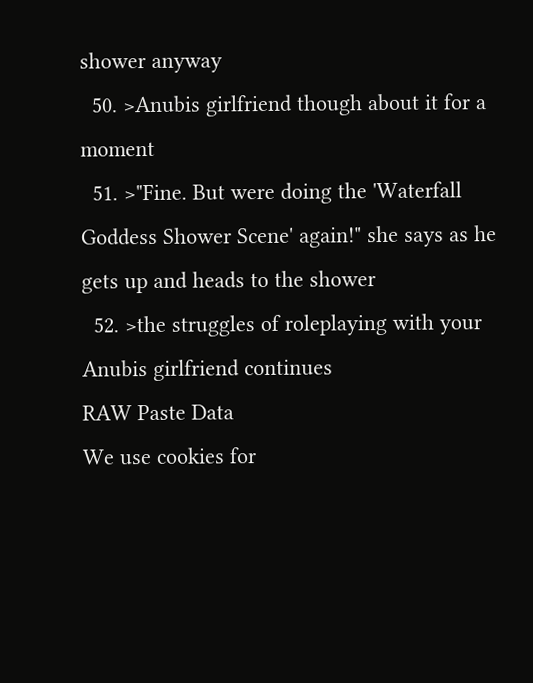shower anyway
  50. >Anubis girlfriend though about it for a moment
  51. >"Fine. But were doing the 'Waterfall Goddess Shower Scene' again!" she says as he gets up and heads to the shower
  52. >the struggles of roleplaying with your Anubis girlfriend continues
RAW Paste Data
We use cookies for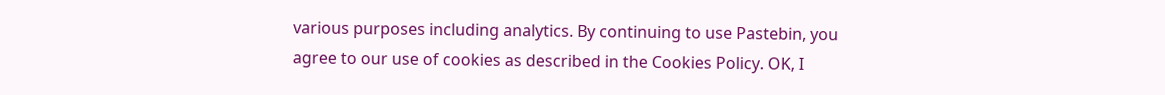various purposes including analytics. By continuing to use Pastebin, you agree to our use of cookies as described in the Cookies Policy. OK, I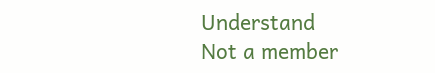Understand
Not a member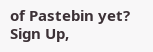of Pastebin yet?
Sign Up,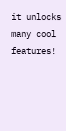it unlocks many cool features!